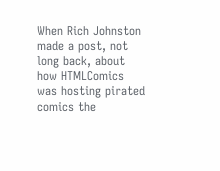When Rich Johnston made a post, not long back, about how HTMLComics was hosting pirated comics the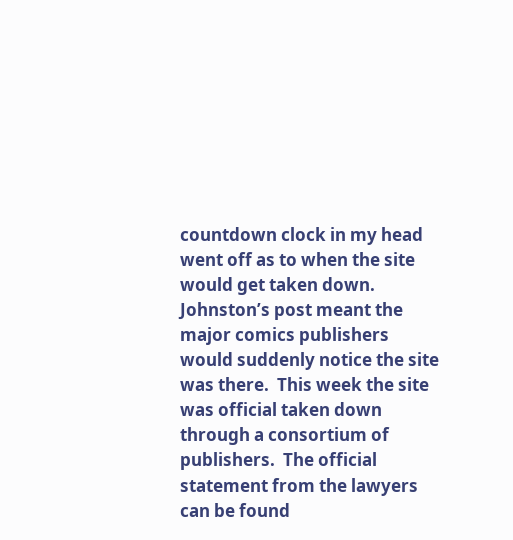countdown clock in my head went off as to when the site would get taken down.  Johnston’s post meant the major comics publishers would suddenly notice the site was there.  This week the site was official taken down through a consortium of publishers.  The official statement from the lawyers can be found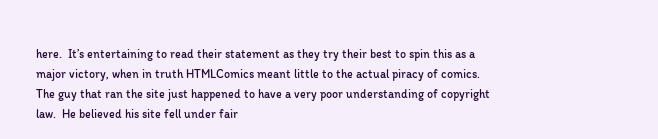here.  It’s entertaining to read their statement as they try their best to spin this as a major victory, when in truth HTMLComics meant little to the actual piracy of comics.  The guy that ran the site just happened to have a very poor understanding of copyright law.  He believed his site fell under fair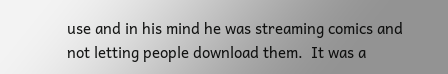use and in his mind he was streaming comics and not letting people download them.  It was a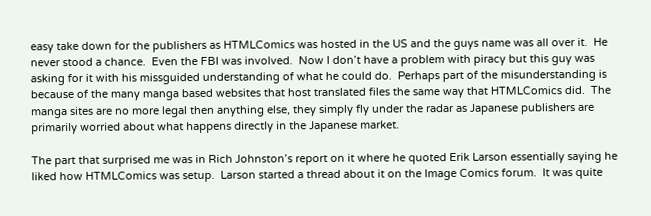easy take down for the publishers as HTMLComics was hosted in the US and the guys name was all over it.  He never stood a chance.  Even the FBI was involved.  Now I don’t have a problem with piracy but this guy was asking for it with his missguided understanding of what he could do.  Perhaps part of the misunderstanding is because of the many manga based websites that host translated files the same way that HTMLComics did.  The manga sites are no more legal then anything else, they simply fly under the radar as Japanese publishers are primarily worried about what happens directly in the Japanese market.

The part that surprised me was in Rich Johnston’s report on it where he quoted Erik Larson essentially saying he liked how HTMLComics was setup.  Larson started a thread about it on the Image Comics forum.  It was quite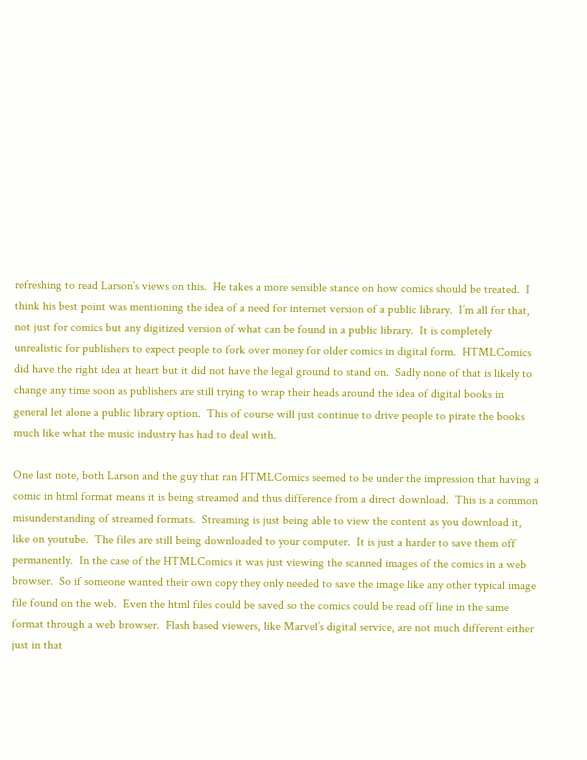refreshing to read Larson’s views on this.  He takes a more sensible stance on how comics should be treated.  I think his best point was mentioning the idea of a need for internet version of a public library.  I’m all for that, not just for comics but any digitized version of what can be found in a public library.  It is completely unrealistic for publishers to expect people to fork over money for older comics in digital form.  HTMLComics did have the right idea at heart but it did not have the legal ground to stand on.  Sadly none of that is likely to change any time soon as publishers are still trying to wrap their heads around the idea of digital books in general let alone a public library option.  This of course will just continue to drive people to pirate the books much like what the music industry has had to deal with.

One last note, both Larson and the guy that ran HTMLComics seemed to be under the impression that having a comic in html format means it is being streamed and thus difference from a direct download.  This is a common misunderstanding of streamed formats.  Streaming is just being able to view the content as you download it,  like on youtube.  The files are still being downloaded to your computer.  It is just a harder to save them off permanently.  In the case of the HTMLComics it was just viewing the scanned images of the comics in a web browser.  So if someone wanted their own copy they only needed to save the image like any other typical image file found on the web.  Even the html files could be saved so the comics could be read off line in the same format through a web browser.  Flash based viewers, like Marvel’s digital service, are not much different either just in that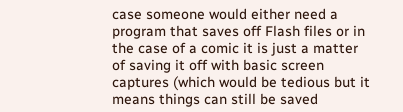case someone would either need a program that saves off Flash files or in the case of a comic it is just a matter of saving it off with basic screen captures (which would be tedious but it means things can still be saved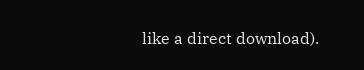like a direct download).